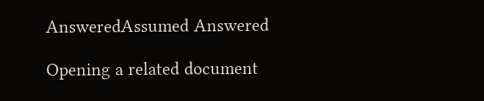AnsweredAssumed Answered

Opening a related document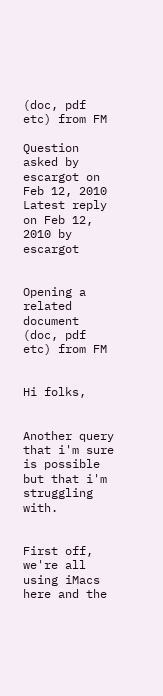(doc, pdf etc) from FM

Question asked by escargot on Feb 12, 2010
Latest reply on Feb 12, 2010 by escargot


Opening a related document (doc, pdf etc) from FM


Hi folks,


Another query that i'm sure is possible but that i'm struggling with.


First off, we're all using iMacs here and the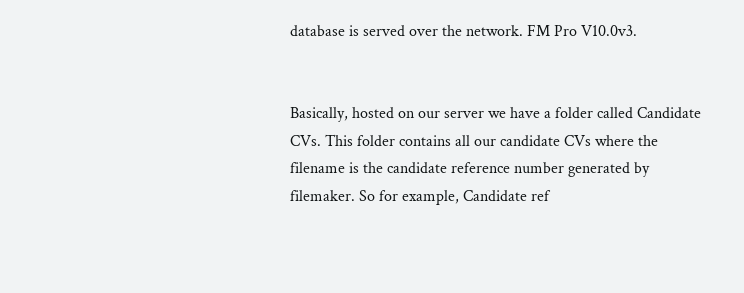database is served over the network. FM Pro V10.0v3.


Basically, hosted on our server we have a folder called Candidate CVs. This folder contains all our candidate CVs where the filename is the candidate reference number generated by filemaker. So for example, Candidate ref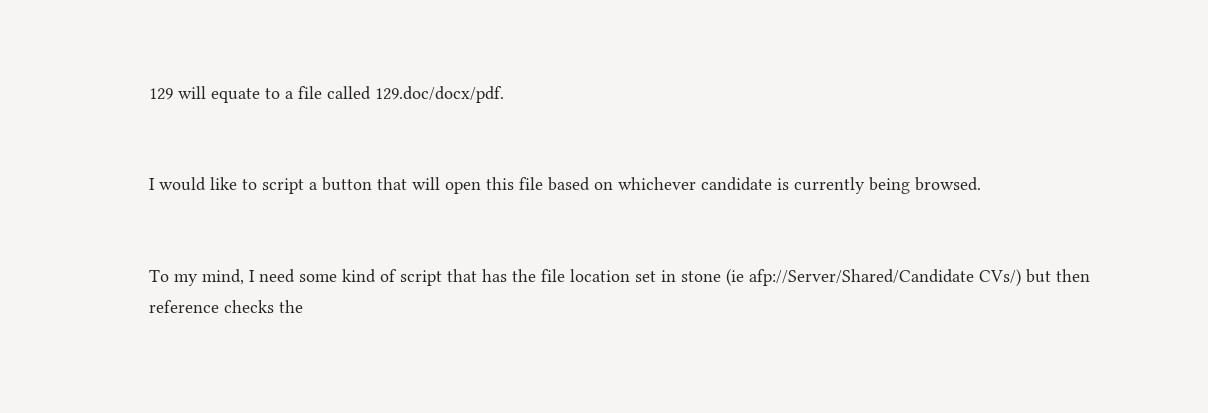129 will equate to a file called 129.doc/docx/pdf.


I would like to script a button that will open this file based on whichever candidate is currently being browsed.


To my mind, I need some kind of script that has the file location set in stone (ie afp://Server/Shared/Candidate CVs/) but then reference checks the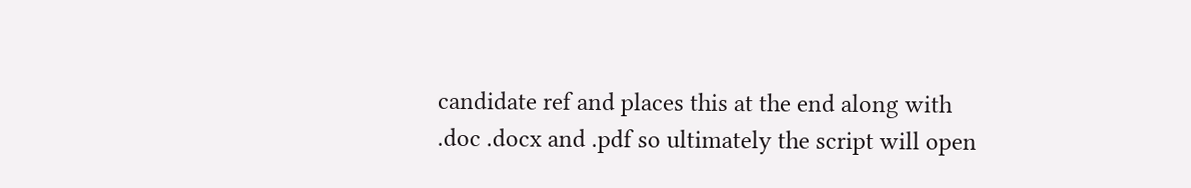candidate ref and places this at the end along with .doc .docx and .pdf so ultimately the script will open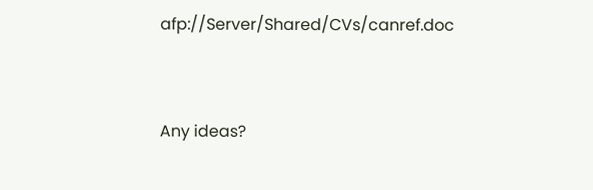afp://Server/Shared/CVs/canref.doc


Any ideas?